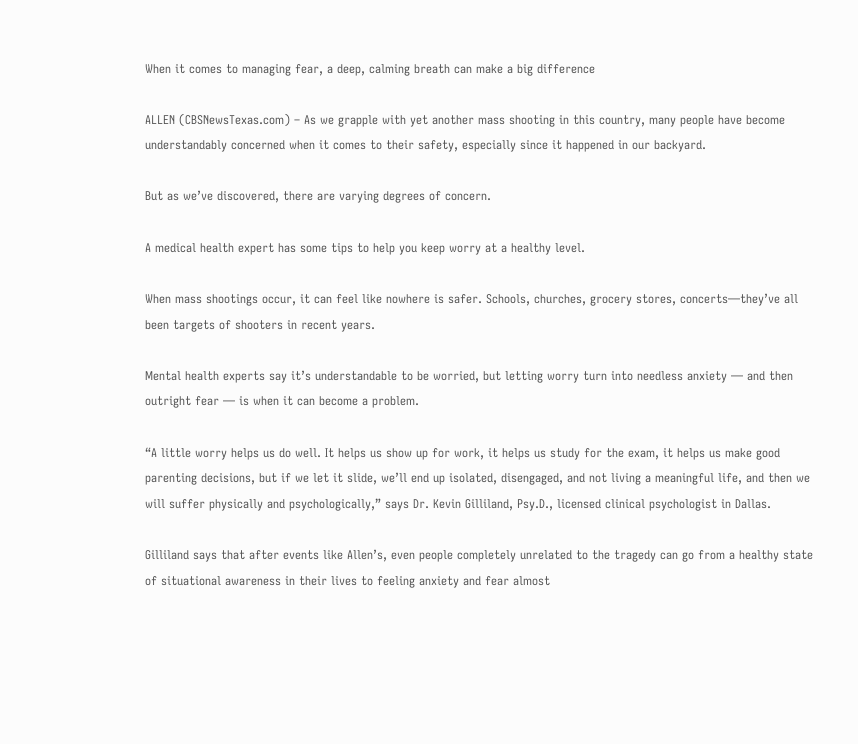When it comes to managing fear, a deep, calming breath can make a big difference

ALLEN (CBSNewsTexas.com) – As we grapple with yet another mass shooting in this country, many people have become understandably concerned when it comes to their safety, especially since it happened in our backyard.

But as we’ve discovered, there are varying degrees of concern.

A medical health expert has some tips to help you keep worry at a healthy level.

When mass shootings occur, it can feel like nowhere is safer. Schools, churches, grocery stores, concerts—they’ve all been targets of shooters in recent years.

Mental health experts say it’s understandable to be worried, but letting worry turn into needless anxiety — and then outright fear — is when it can become a problem.

“A little worry helps us do well. It helps us show up for work, it helps us study for the exam, it helps us make good parenting decisions, but if we let it slide, we’ll end up isolated, disengaged, and not living a meaningful life, and then we will suffer physically and psychologically,” says Dr. Kevin Gilliland, Psy.D., licensed clinical psychologist in Dallas.

Gilliland says that after events like Allen’s, even people completely unrelated to the tragedy can go from a healthy state of situational awareness in their lives to feeling anxiety and fear almost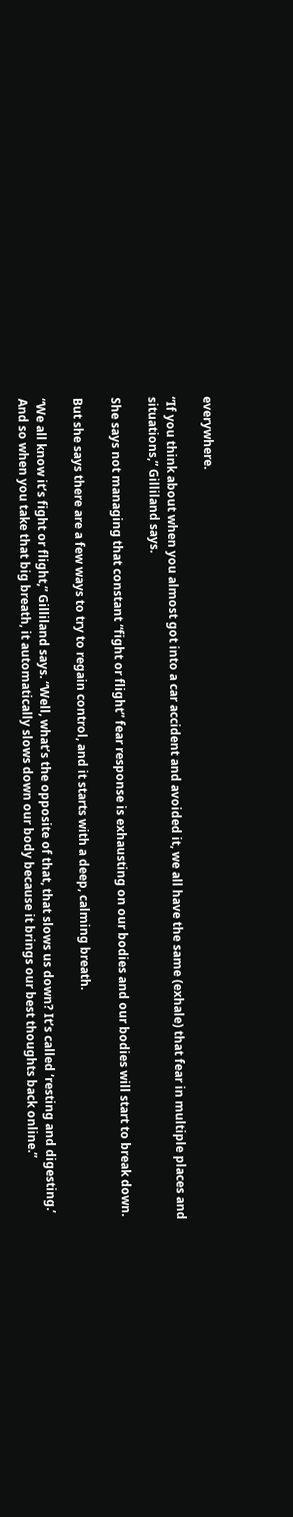everywhere.

“If you think about when you almost got into a car accident and avoided it, we all have the same (exhale) that fear in multiple places and situations,” Gilliland says.

She says not managing that constant “fight or flight” fear response is exhausting on our bodies and our bodies will start to break down.

But she says there are a few ways to try to regain control, and it starts with a deep, calming breath.

“We all know it’s fight or flight,” Gilliland says. “Well, what’s the opposite of that, that slows us down? It’s called ‘resting and digesting.’ And so when you take that big breath, it automatically slows down our body because it brings our best thoughts back online.”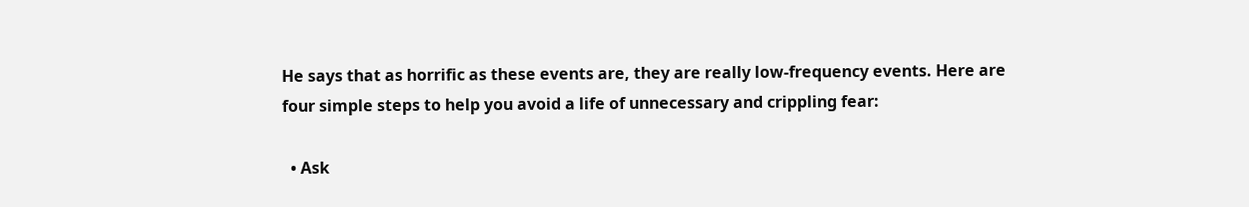He says that as horrific as these events are, they are really low-frequency events. Here are four simple steps to help you avoid a life of unnecessary and crippling fear:

  • Ask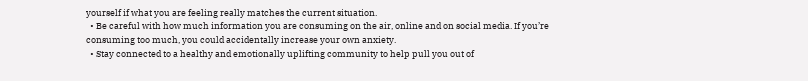yourself if what you are feeling really matches the current situation.
  • Be careful with how much information you are consuming on the air, online and on social media. If you’re consuming too much, you could accidentally increase your own anxiety.
  • Stay connected to a healthy and emotionally uplifting community to help pull you out of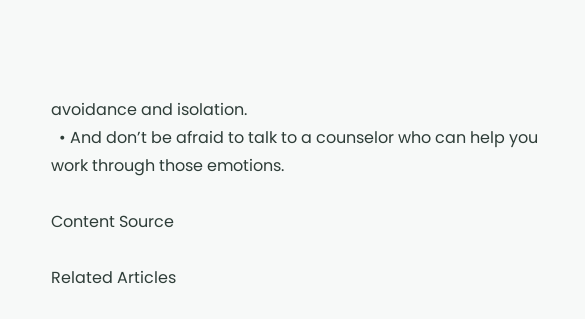avoidance and isolation.
  • And don’t be afraid to talk to a counselor who can help you work through those emotions.

Content Source

Related Articles